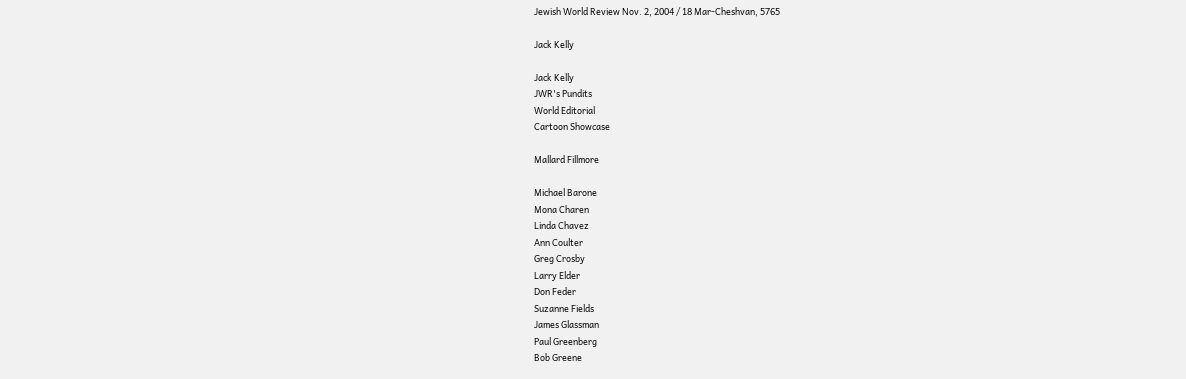Jewish World Review Nov. 2, 2004 / 18 Mar-Cheshvan, 5765

Jack Kelly

Jack Kelly
JWR's Pundits
World Editorial
Cartoon Showcase

Mallard Fillmore

Michael Barone
Mona Charen
Linda Chavez
Ann Coulter
Greg Crosby
Larry Elder
Don Feder
Suzanne Fields
James Glassman
Paul Greenberg
Bob Greene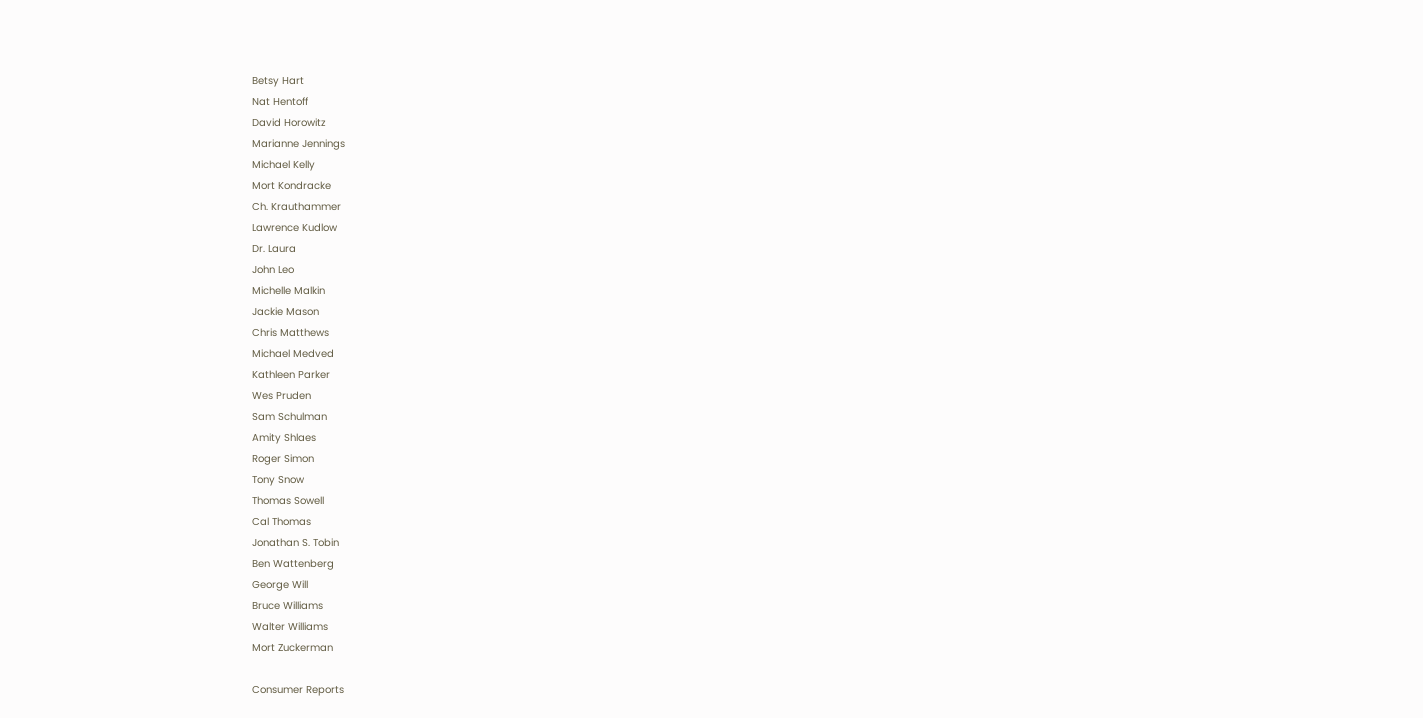Betsy Hart
Nat Hentoff
David Horowitz
Marianne Jennings
Michael Kelly
Mort Kondracke
Ch. Krauthammer
Lawrence Kudlow
Dr. Laura
John Leo
Michelle Malkin
Jackie Mason
Chris Matthews
Michael Medved
Kathleen Parker
Wes Pruden
Sam Schulman
Amity Shlaes
Roger Simon
Tony Snow
Thomas Sowell
Cal Thomas
Jonathan S. Tobin
Ben Wattenberg
George Will
Bruce Williams
Walter Williams
Mort Zuckerman

Consumer Reports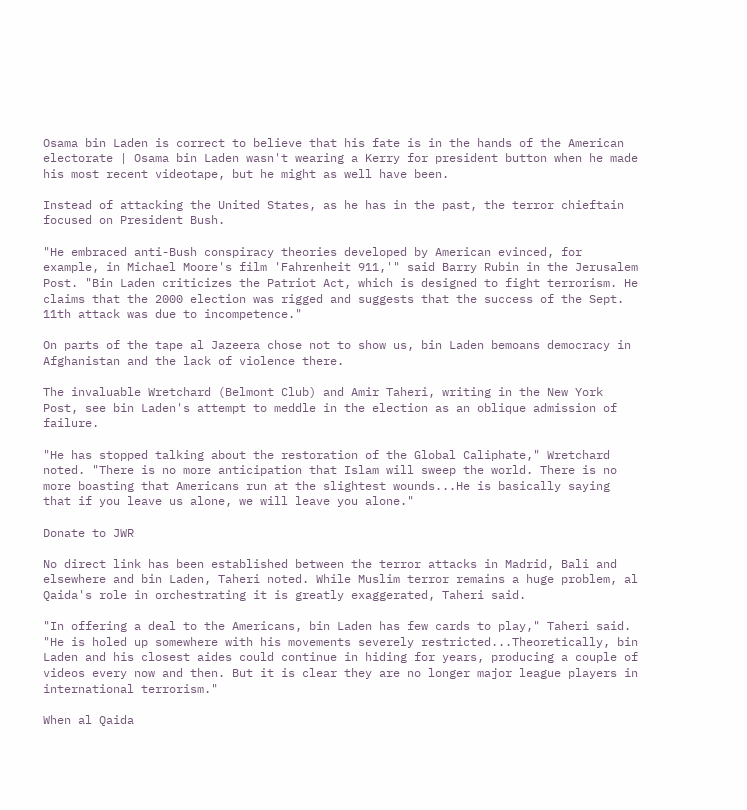Osama bin Laden is correct to believe that his fate is in the hands of the American electorate | Osama bin Laden wasn't wearing a Kerry for president button when he made his most recent videotape, but he might as well have been.

Instead of attacking the United States, as he has in the past, the terror chieftain focused on President Bush.

"He embraced anti-Bush conspiracy theories developed by American evinced, for example, in Michael Moore's film 'Fahrenheit 911,'" said Barry Rubin in the Jerusalem Post. "Bin Laden criticizes the Patriot Act, which is designed to fight terrorism. He claims that the 2000 election was rigged and suggests that the success of the Sept. 11th attack was due to incompetence."

On parts of the tape al Jazeera chose not to show us, bin Laden bemoans democracy in Afghanistan and the lack of violence there.

The invaluable Wretchard (Belmont Club) and Amir Taheri, writing in the New York Post, see bin Laden's attempt to meddle in the election as an oblique admission of failure.

"He has stopped talking about the restoration of the Global Caliphate," Wretchard noted. "There is no more anticipation that Islam will sweep the world. There is no more boasting that Americans run at the slightest wounds...He is basically saying that if you leave us alone, we will leave you alone."

Donate to JWR

No direct link has been established between the terror attacks in Madrid, Bali and elsewhere and bin Laden, Taheri noted. While Muslim terror remains a huge problem, al Qaida's role in orchestrating it is greatly exaggerated, Taheri said.

"In offering a deal to the Americans, bin Laden has few cards to play," Taheri said. "He is holed up somewhere with his movements severely restricted...Theoretically, bin Laden and his closest aides could continue in hiding for years, producing a couple of videos every now and then. But it is clear they are no longer major league players in international terrorism."

When al Qaida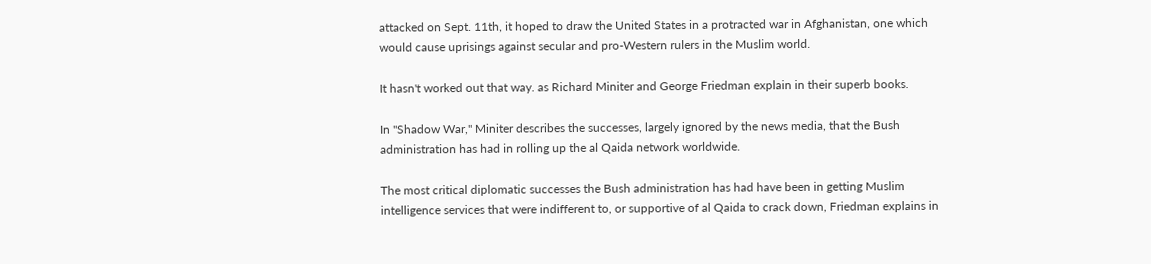attacked on Sept. 11th, it hoped to draw the United States in a protracted war in Afghanistan, one which would cause uprisings against secular and pro-Western rulers in the Muslim world.

It hasn't worked out that way. as Richard Miniter and George Friedman explain in their superb books.

In "Shadow War," Miniter describes the successes, largely ignored by the news media, that the Bush administration has had in rolling up the al Qaida network worldwide.

The most critical diplomatic successes the Bush administration has had have been in getting Muslim intelligence services that were indifferent to, or supportive of al Qaida to crack down, Friedman explains in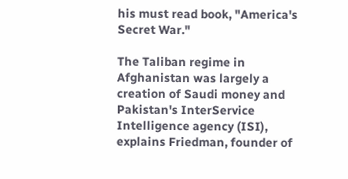his must read book, "America's Secret War."

The Taliban regime in Afghanistan was largely a creation of Saudi money and Pakistan's InterService Intelligence agency (ISI), explains Friedman, founder of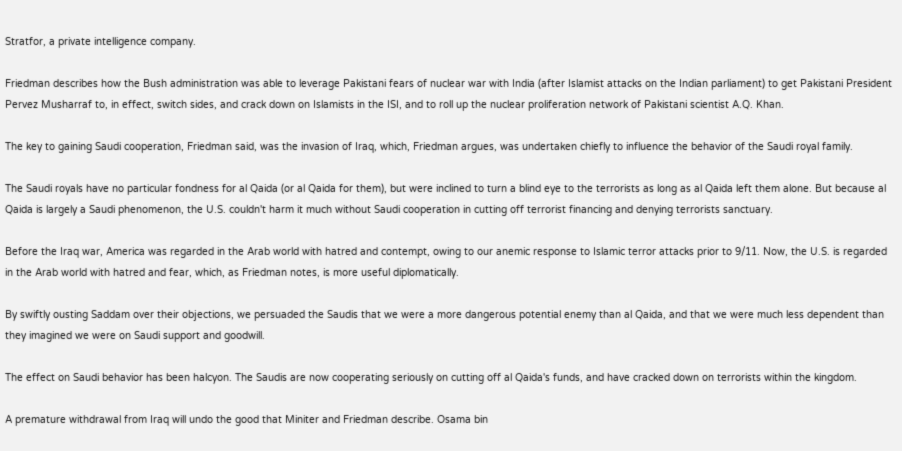Stratfor, a private intelligence company.

Friedman describes how the Bush administration was able to leverage Pakistani fears of nuclear war with India (after Islamist attacks on the Indian parliament) to get Pakistani President Pervez Musharraf to, in effect, switch sides, and crack down on Islamists in the ISI, and to roll up the nuclear proliferation network of Pakistani scientist A.Q. Khan.

The key to gaining Saudi cooperation, Friedman said, was the invasion of Iraq, which, Friedman argues, was undertaken chiefly to influence the behavior of the Saudi royal family.

The Saudi royals have no particular fondness for al Qaida (or al Qaida for them), but were inclined to turn a blind eye to the terrorists as long as al Qaida left them alone. But because al Qaida is largely a Saudi phenomenon, the U.S. couldn't harm it much without Saudi cooperation in cutting off terrorist financing and denying terrorists sanctuary.

Before the Iraq war, America was regarded in the Arab world with hatred and contempt, owing to our anemic response to Islamic terror attacks prior to 9/11. Now, the U.S. is regarded in the Arab world with hatred and fear, which, as Friedman notes, is more useful diplomatically.

By swiftly ousting Saddam over their objections, we persuaded the Saudis that we were a more dangerous potential enemy than al Qaida, and that we were much less dependent than they imagined we were on Saudi support and goodwill.

The effect on Saudi behavior has been halcyon. The Saudis are now cooperating seriously on cutting off al Qaida's funds, and have cracked down on terrorists within the kingdom.

A premature withdrawal from Iraq will undo the good that Miniter and Friedman describe. Osama bin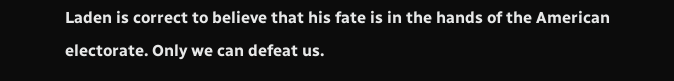Laden is correct to believe that his fate is in the hands of the American electorate. Only we can defeat us.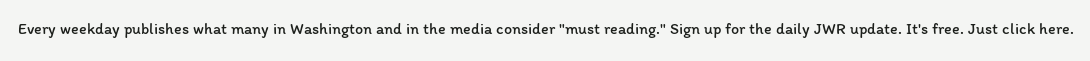Every weekday publishes what many in Washington and in the media consider "must reading." Sign up for the daily JWR update. It's free. Just click here.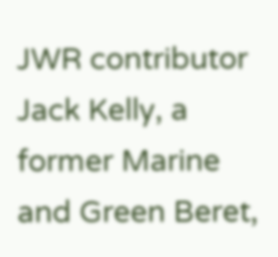JWR contributor Jack Kelly, a former Marine and Green Beret,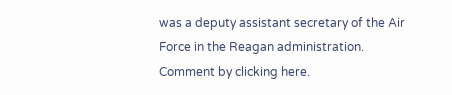was a deputy assistant secretary of the Air Force in the Reagan administration. Comment by clicking here.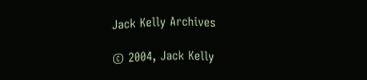Jack Kelly Archives

© 2004, Jack Kelly